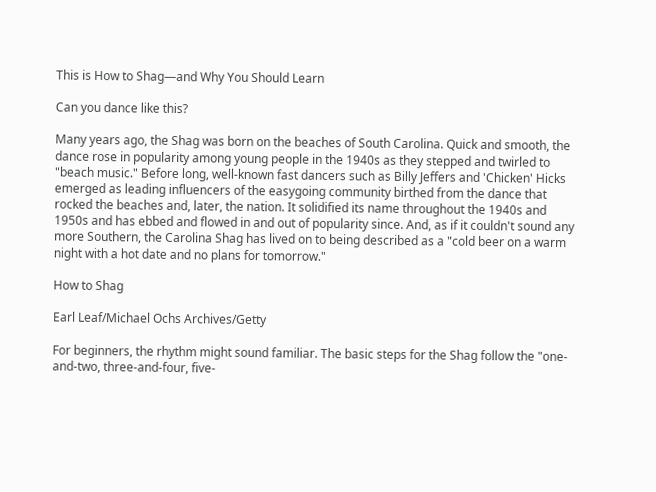This is How to Shag—and Why You Should Learn

Can you dance like this?

Many years ago, the Shag was born on the beaches of South Carolina. Quick and smooth, the dance rose in popularity among young people in the 1940s as they stepped and twirled to "beach music." Before long, well-known fast dancers such as Billy Jeffers and 'Chicken' Hicks emerged as leading influencers of the easygoing community birthed from the dance that rocked the beaches and, later, the nation. It solidified its name throughout the 1940s and 1950s and has ebbed and flowed in and out of popularity since. And, as if it couldn't sound any more Southern, the Carolina Shag has lived on to being described as a "cold beer on a warm night with a hot date and no plans for tomorrow."

How to Shag

Earl Leaf/Michael Ochs Archives/Getty

For beginners, the rhythm might sound familiar. The basic steps for the Shag follow the "one-and-two, three-and-four, five-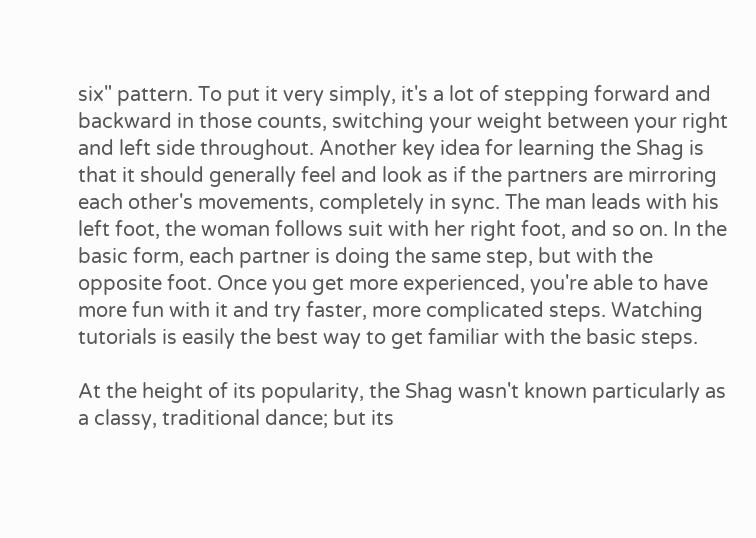six" pattern. To put it very simply, it's a lot of stepping forward and backward in those counts, switching your weight between your right and left side throughout. Another key idea for learning the Shag is that it should generally feel and look as if the partners are mirroring each other's movements, completely in sync. The man leads with his left foot, the woman follows suit with her right foot, and so on. In the basic form, each partner is doing the same step, but with the opposite foot. Once you get more experienced, you're able to have more fun with it and try faster, more complicated steps. Watching tutorials is easily the best way to get familiar with the basic steps.

At the height of its popularity, the Shag wasn't known particularly as a classy, traditional dance; but its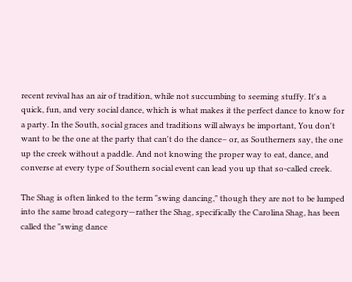recent revival has an air of tradition, while not succumbing to seeming stuffy. It's a quick, fun, and very social dance, which is what makes it the perfect dance to know for a party. In the South, social graces and traditions will always be important, You don't want to be the one at the party that can't do the dance– or, as Southerners say, the one up the creek without a paddle. And not knowing the proper way to eat, dance, and converse at every type of Southern social event can lead you up that so-called creek.

The Shag is often linked to the term "swing dancing," though they are not to be lumped into the same broad category—rather the Shag, specifically the Carolina Shag, has been called the "swing dance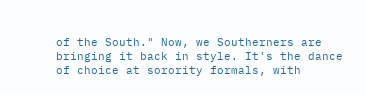of the South." Now, we Southerners are bringing it back in style. It's the dance of choice at sorority formals, with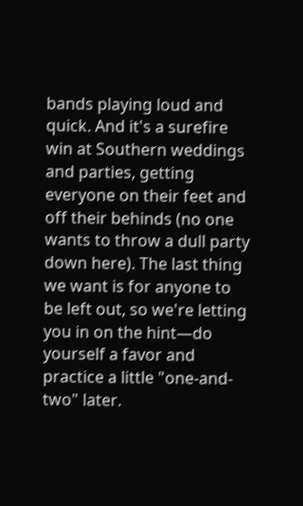bands playing loud and quick. And it's a surefire win at Southern weddings and parties, getting everyone on their feet and off their behinds (no one wants to throw a dull party down here). The last thing we want is for anyone to be left out, so we're letting you in on the hint—do yourself a favor and practice a little "one-and-two" later.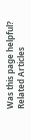Was this page helpful?
Related Articles